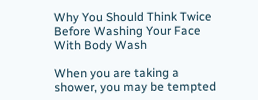Why You Should Think Twice Before Washing Your Face With Body Wash

When you are taking a shower, you may be tempted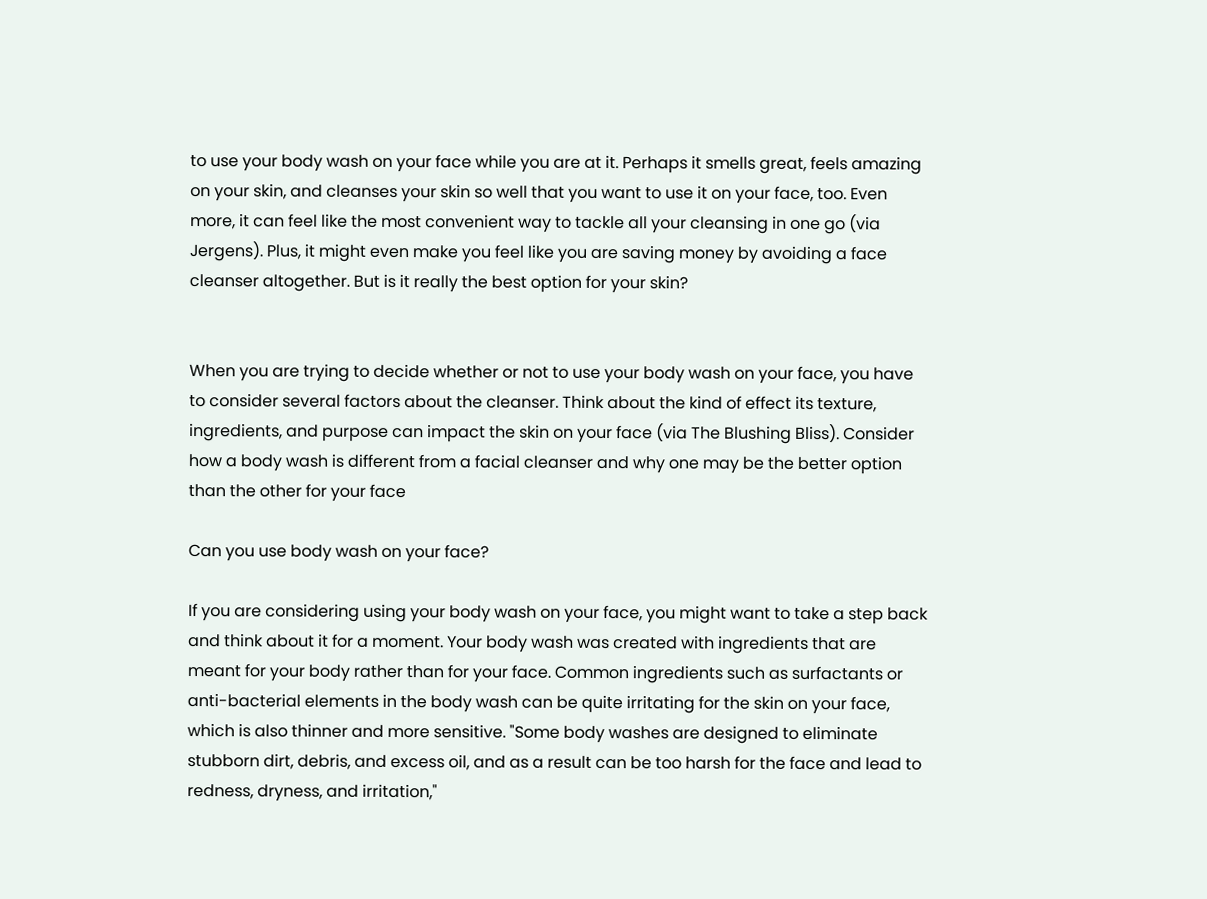to use your body wash on your face while you are at it. Perhaps it smells great, feels amazing on your skin, and cleanses your skin so well that you want to use it on your face, too. Even more, it can feel like the most convenient way to tackle all your cleansing in one go (via Jergens). Plus, it might even make you feel like you are saving money by avoiding a face cleanser altogether. But is it really the best option for your skin?


When you are trying to decide whether or not to use your body wash on your face, you have to consider several factors about the cleanser. Think about the kind of effect its texture, ingredients, and purpose can impact the skin on your face (via The Blushing Bliss). Consider how a body wash is different from a facial cleanser and why one may be the better option than the other for your face

Can you use body wash on your face?

If you are considering using your body wash on your face, you might want to take a step back and think about it for a moment. Your body wash was created with ingredients that are meant for your body rather than for your face. Common ingredients such as surfactants or anti-bacterial elements in the body wash can be quite irritating for the skin on your face, which is also thinner and more sensitive. "Some body washes are designed to eliminate stubborn dirt, debris, and excess oil, and as a result can be too harsh for the face and lead to redness, dryness, and irritation,"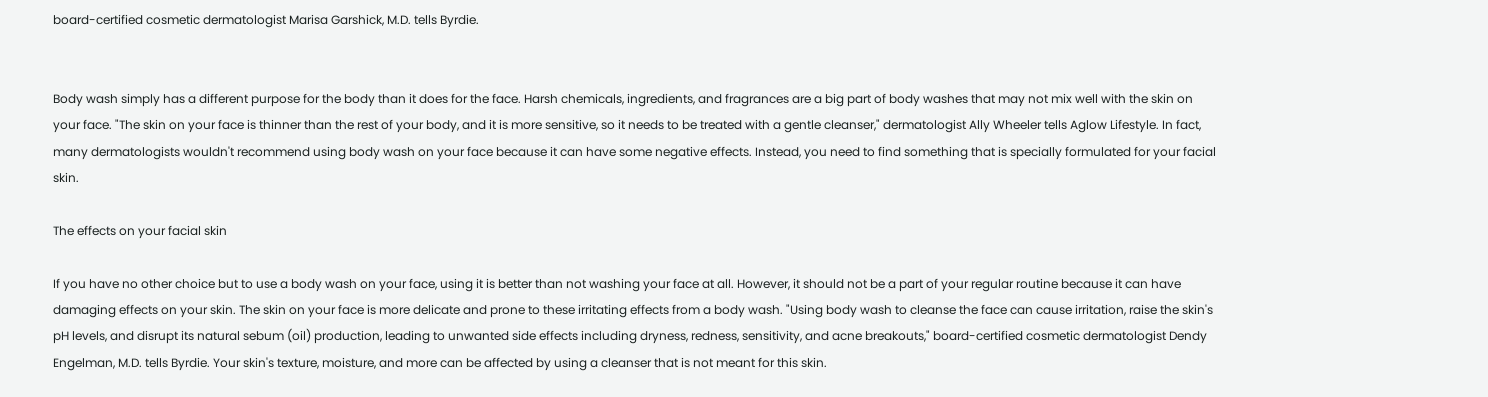board-certified cosmetic dermatologist Marisa Garshick, M.D. tells Byrdie.


Body wash simply has a different purpose for the body than it does for the face. Harsh chemicals, ingredients, and fragrances are a big part of body washes that may not mix well with the skin on your face. "The skin on your face is thinner than the rest of your body, and it is more sensitive, so it needs to be treated with a gentle cleanser," dermatologist Ally Wheeler tells Aglow Lifestyle. In fact, many dermatologists wouldn't recommend using body wash on your face because it can have some negative effects. Instead, you need to find something that is specially formulated for your facial skin.

The effects on your facial skin

If you have no other choice but to use a body wash on your face, using it is better than not washing your face at all. However, it should not be a part of your regular routine because it can have damaging effects on your skin. The skin on your face is more delicate and prone to these irritating effects from a body wash. "Using body wash to cleanse the face can cause irritation, raise the skin's pH levels, and disrupt its natural sebum (oil) production, leading to unwanted side effects including dryness, redness, sensitivity, and acne breakouts," board-certified cosmetic dermatologist Dendy Engelman, M.D. tells Byrdie. Your skin's texture, moisture, and more can be affected by using a cleanser that is not meant for this skin.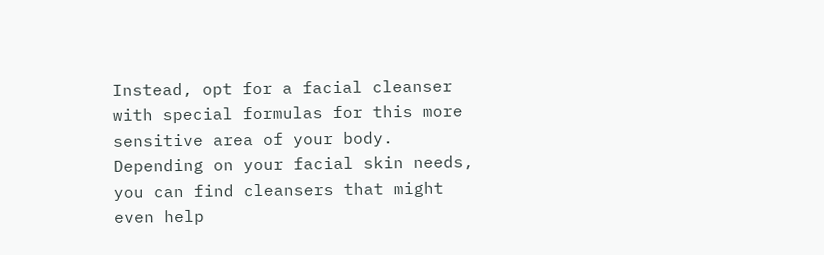Instead, opt for a facial cleanser with special formulas for this more sensitive area of your body. Depending on your facial skin needs, you can find cleansers that might even help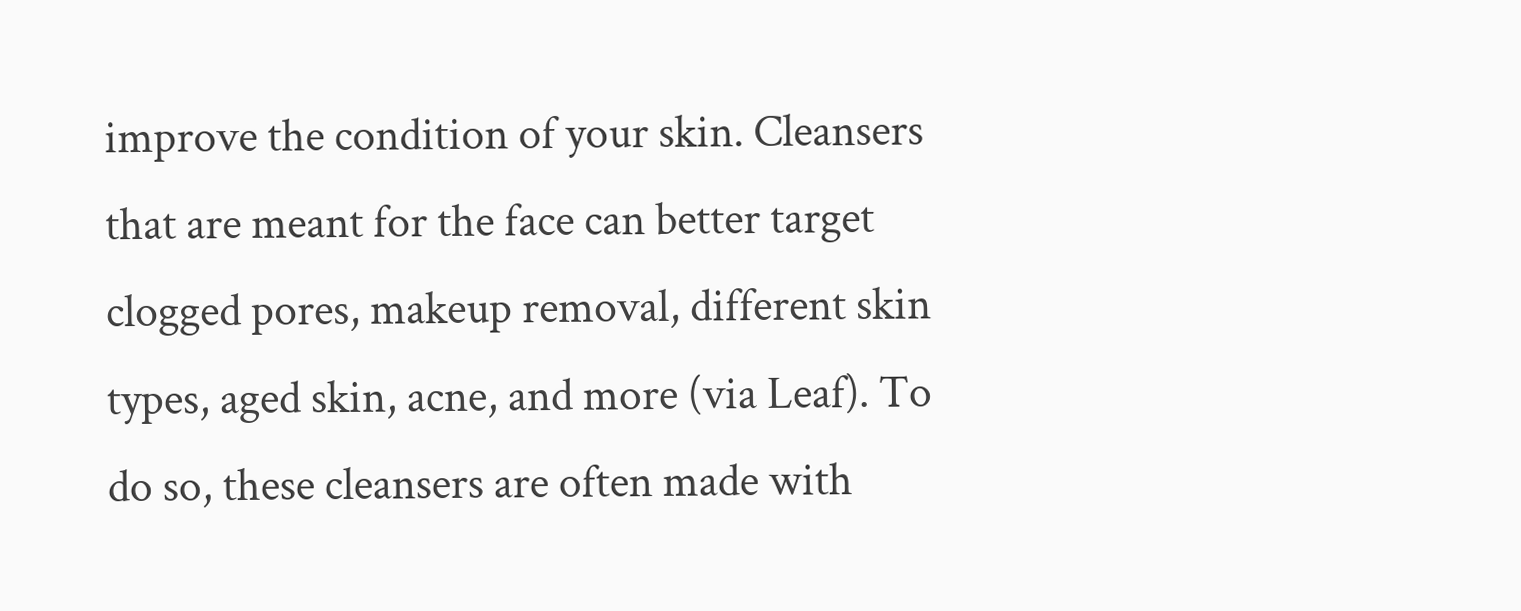improve the condition of your skin. Cleansers that are meant for the face can better target clogged pores, makeup removal, different skin types, aged skin, acne, and more (via Leaf). To do so, these cleansers are often made with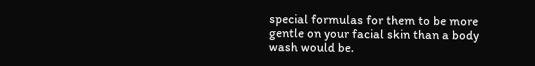special formulas for them to be more gentle on your facial skin than a body wash would be.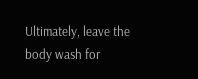Ultimately, leave the body wash for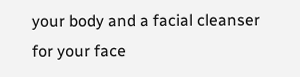your body and a facial cleanser for your face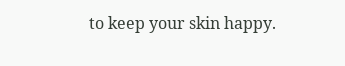to keep your skin happy.